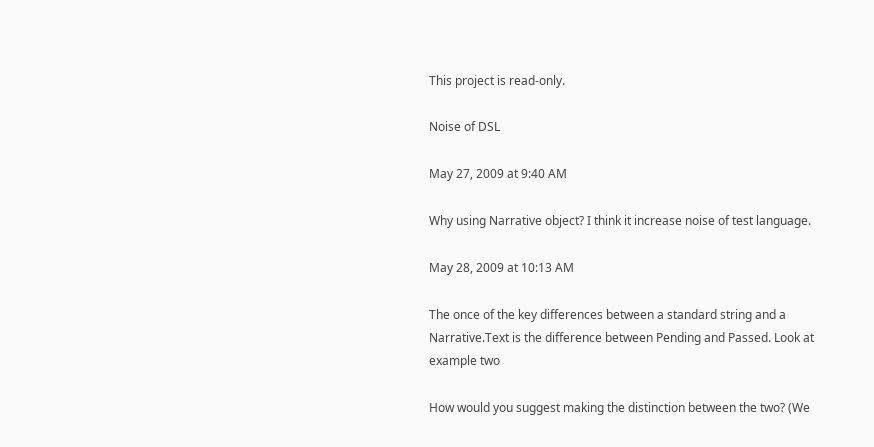This project is read-only.

Noise of DSL

May 27, 2009 at 9:40 AM

Why using Narrative object? I think it increase noise of test language.

May 28, 2009 at 10:13 AM

The once of the key differences between a standard string and a Narrative.Text is the difference between Pending and Passed. Look at example two

How would you suggest making the distinction between the two? (We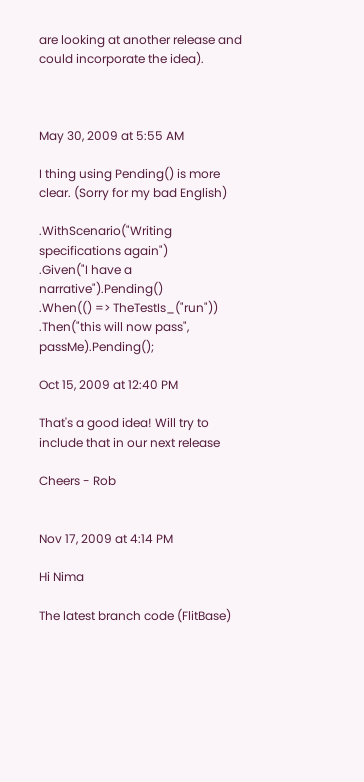are looking at another release and could incorporate the idea).



May 30, 2009 at 5:55 AM

I thing using Pending() is more clear. (Sorry for my bad English)

.WithScenario("Writing specifications again")
.Given("I have a narrative").Pending()
.When(() => TheTestIs_("run"))
.Then("this will now pass", passMe).Pending();

Oct 15, 2009 at 12:40 PM

That's a good idea! Will try to include that in our next release

Cheers - Rob


Nov 17, 2009 at 4:14 PM

Hi Nima

The latest branch code (FlitBase)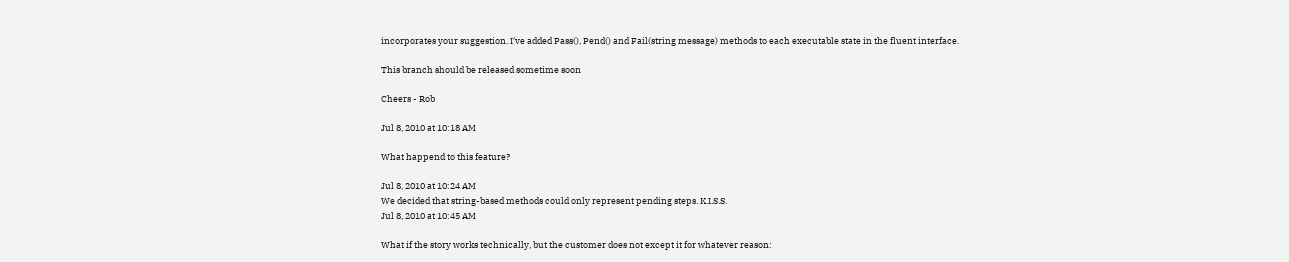incorporates your suggestion. I've added Pass(), Pend() and Fail(string message) methods to each executable state in the fluent interface.

This branch should be released sometime soon

Cheers - Rob

Jul 8, 2010 at 10:18 AM

What happend to this feature?

Jul 8, 2010 at 10:24 AM
We decided that string-based methods could only represent pending steps. K.I.S.S.
Jul 8, 2010 at 10:45 AM

What if the story works technically, but the customer does not except it for whatever reason: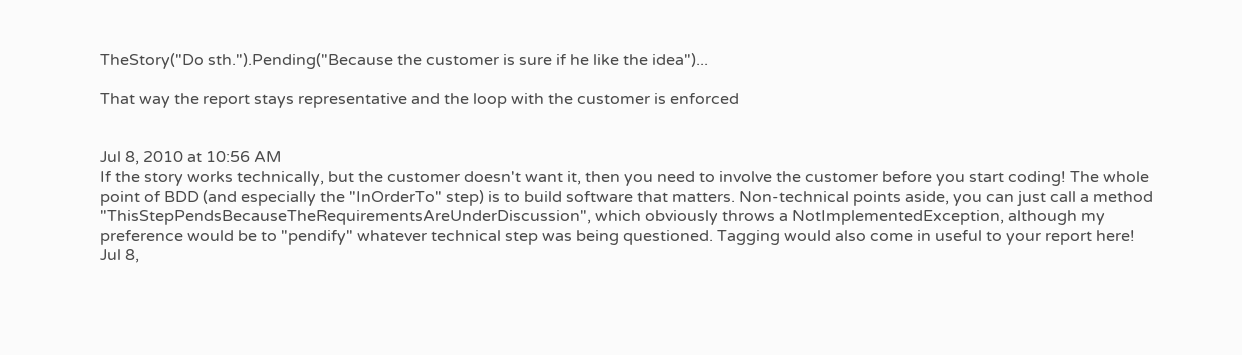TheStory("Do sth.").Pending("Because the customer is sure if he like the idea")...

That way the report stays representative and the loop with the customer is enforced


Jul 8, 2010 at 10:56 AM
If the story works technically, but the customer doesn't want it, then you need to involve the customer before you start coding! The whole point of BDD (and especially the "InOrderTo" step) is to build software that matters. Non-technical points aside, you can just call a method "ThisStepPendsBecauseTheRequirementsAreUnderDiscussion", which obviously throws a NotImplementedException, although my preference would be to "pendify" whatever technical step was being questioned. Tagging would also come in useful to your report here!
Jul 8,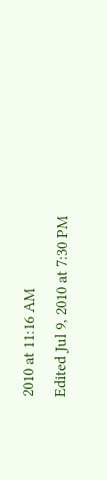2010 at 11:16 AM
Edited Jul 9, 2010 at 7:30 PM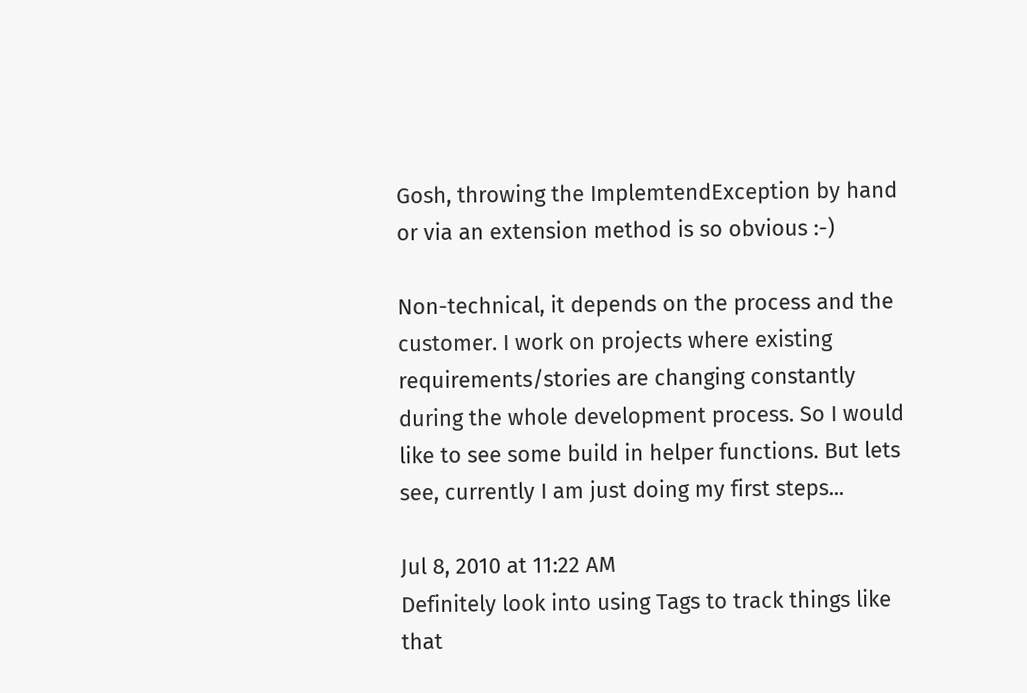Gosh, throwing the ImplemtendException by hand or via an extension method is so obvious :-)

Non-technical, it depends on the process and the customer. I work on projects where existing requirements/stories are changing constantly during the whole development process. So I would like to see some build in helper functions. But lets see, currently I am just doing my first steps...

Jul 8, 2010 at 11:22 AM
Definitely look into using Tags to track things like that